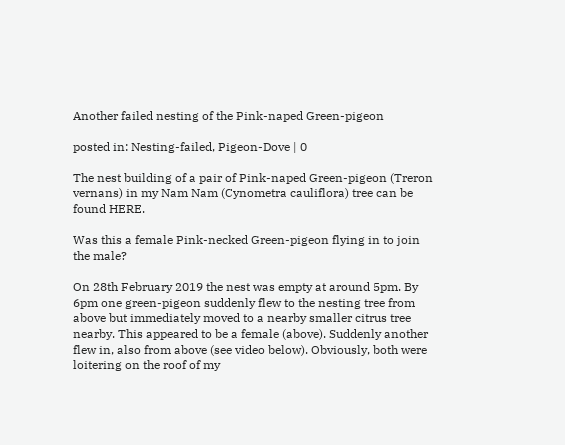Another failed nesting of the Pink-naped Green-pigeon

posted in: Nesting-failed, Pigeon-Dove | 0

The nest building of a pair of Pink-naped Green-pigeon (Treron vernans) in my Nam Nam (Cynometra cauliflora) tree can be found HERE.

Was this a female Pink-necked Green-pigeon flying in to join the male?

On 28th February 2019 the nest was empty at around 5pm. By 6pm one green-pigeon suddenly flew to the nesting tree from above but immediately moved to a nearby smaller citrus tree nearby. This appeared to be a female (above). Suddenly another flew in, also from above (see video below). Obviously, both were loitering on the roof of my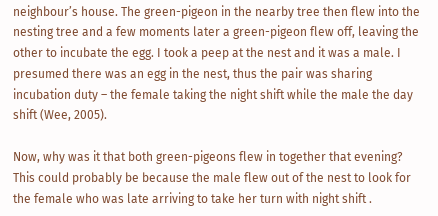neighbour’s house. The green-pigeon in the nearby tree then flew into the nesting tree and a few moments later a green-pigeon flew off, leaving the other to incubate the egg. I took a peep at the nest and it was a male. I presumed there was an egg in the nest, thus the pair was sharing incubation duty – the female taking the night shift while the male the day shift (Wee, 2005).

Now, why was it that both green-pigeons flew in together that evening? This could probably be because the male flew out of the nest to look for the female who was late arriving to take her turn with night shift .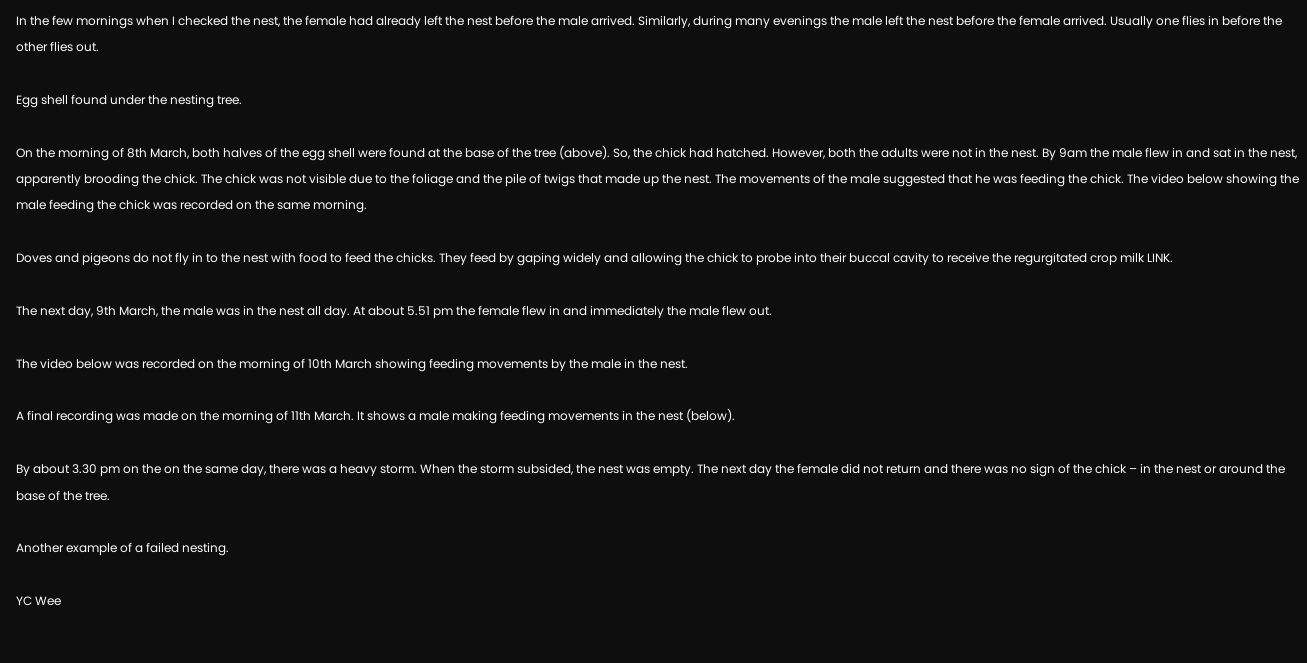In the few mornings when I checked the nest, the female had already left the nest before the male arrived. Similarly, during many evenings the male left the nest before the female arrived. Usually one flies in before the other flies out.

Egg shell found under the nesting tree.

On the morning of 8th March, both halves of the egg shell were found at the base of the tree (above). So, the chick had hatched. However, both the adults were not in the nest. By 9am the male flew in and sat in the nest, apparently brooding the chick. The chick was not visible due to the foliage and the pile of twigs that made up the nest. The movements of the male suggested that he was feeding the chick. The video below showing the male feeding the chick was recorded on the same morning.

Doves and pigeons do not fly in to the nest with food to feed the chicks. They feed by gaping widely and allowing the chick to probe into their buccal cavity to receive the regurgitated crop milk LINK.

The next day, 9th March, the male was in the nest all day. At about 5.51 pm the female flew in and immediately the male flew out.

The video below was recorded on the morning of 10th March showing feeding movements by the male in the nest.

A final recording was made on the morning of 11th March. It shows a male making feeding movements in the nest (below).

By about 3.30 pm on the on the same day, there was a heavy storm. When the storm subsided, the nest was empty. The next day the female did not return and there was no sign of the chick – in the nest or around the base of the tree.

Another example of a failed nesting.

YC Wee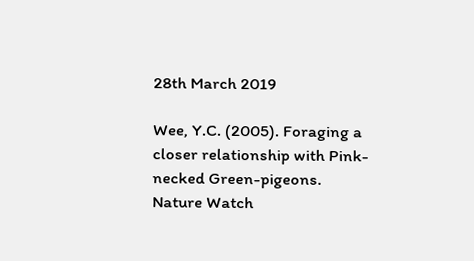28th March 2019

Wee, Y.C. (2005). Foraging a closer relationship with Pink-necked Green-pigeons. Nature Watch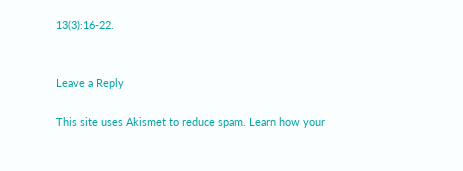13(3):16-22.


Leave a Reply

This site uses Akismet to reduce spam. Learn how your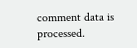comment data is processed.